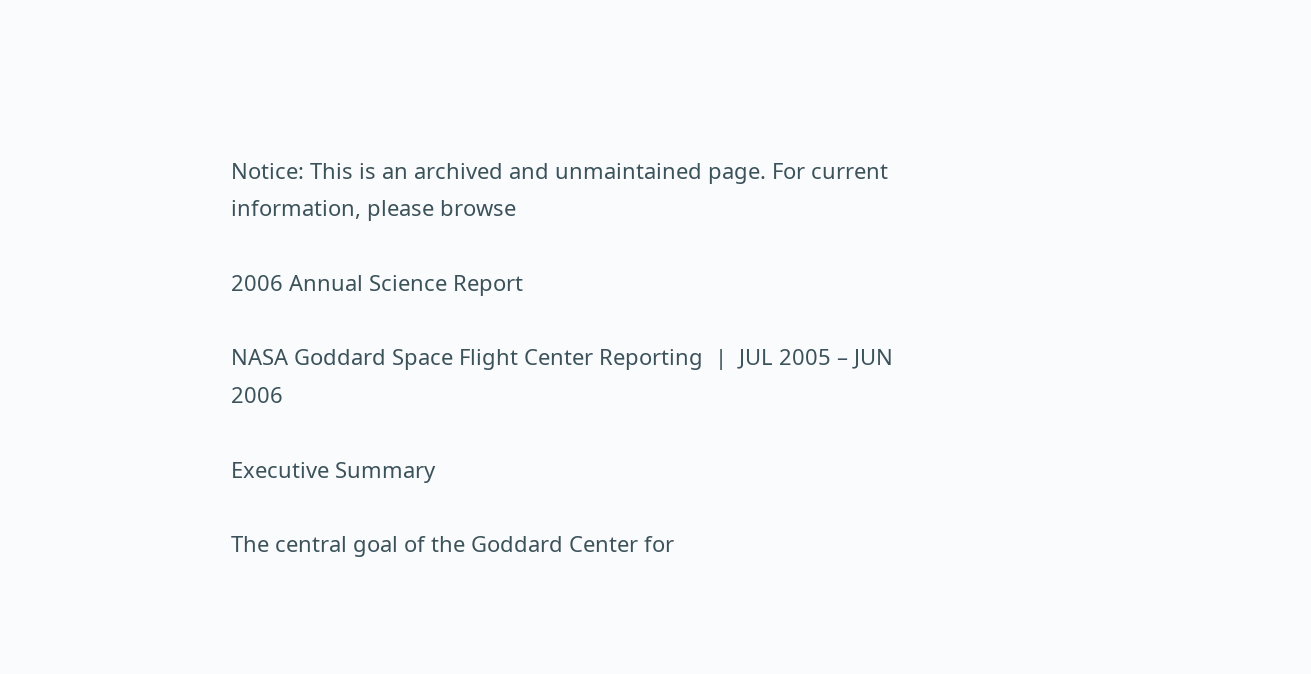Notice: This is an archived and unmaintained page. For current information, please browse

2006 Annual Science Report

NASA Goddard Space Flight Center Reporting  |  JUL 2005 – JUN 2006

Executive Summary

The central goal of the Goddard Center for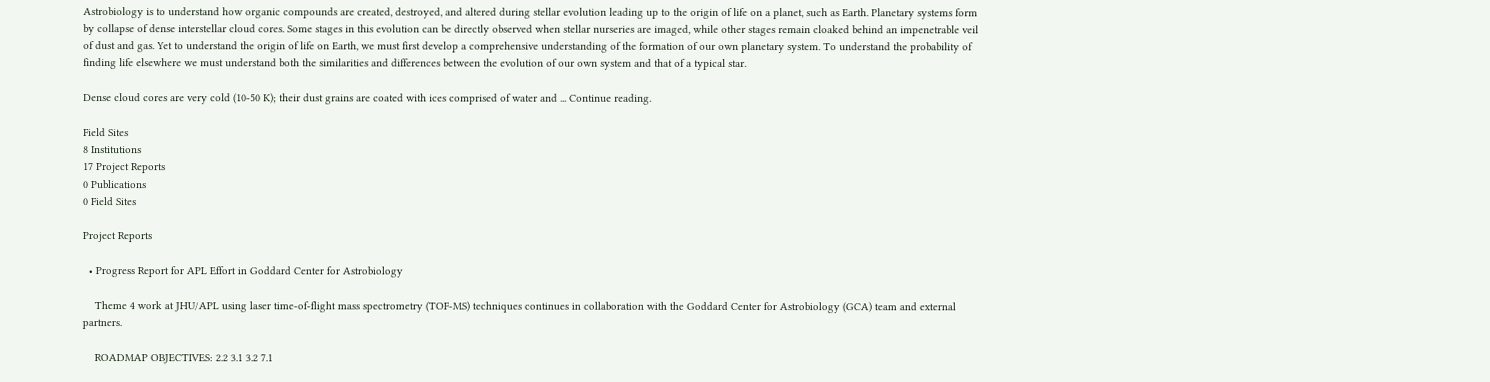Astrobiology is to understand how organic compounds are created, destroyed, and altered during stellar evolution leading up to the origin of life on a planet, such as Earth. Planetary systems form by collapse of dense interstellar cloud cores. Some stages in this evolution can be directly observed when stellar nurseries are imaged, while other stages remain cloaked behind an impenetrable veil of dust and gas. Yet to understand the origin of life on Earth, we must first develop a comprehensive understanding of the formation of our own planetary system. To understand the probability of finding life elsewhere we must understand both the similarities and differences between the evolution of our own system and that of a typical star.

Dense cloud cores are very cold (10-50 K); their dust grains are coated with ices comprised of water and ... Continue reading.

Field Sites
8 Institutions
17 Project Reports
0 Publications
0 Field Sites

Project Reports

  • Progress Report for APL Effort in Goddard Center for Astrobiology

    Theme 4 work at JHU/APL using laser time-of-flight mass spectrometry (TOF-MS) techniques continues in collaboration with the Goddard Center for Astrobiology (GCA) team and external partners.

    ROADMAP OBJECTIVES: 2.2 3.1 3.2 7.1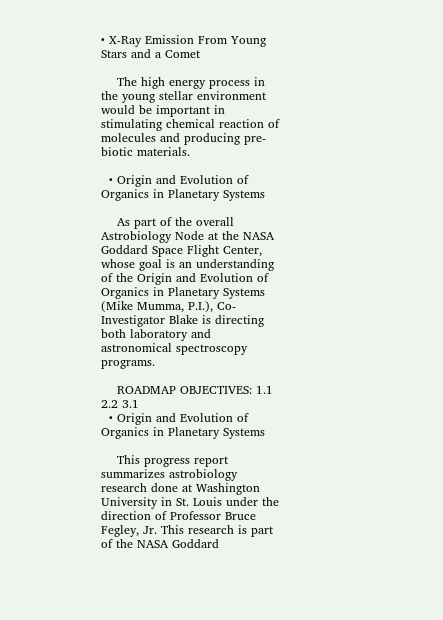• X-Ray Emission From Young Stars and a Comet

    The high energy process in the young stellar environment would be important in stimulating chemical reaction of molecules and producing pre-biotic materials.

  • Origin and Evolution of Organics in Planetary Systems

    As part of the overall Astrobiology Node at the NASA Goddard Space Flight Center, whose goal is an understanding of the Origin and Evolution of Organics in Planetary Systems (Mike Mumma, P.I.), Co-Investigator Blake is directing both laboratory and astronomical spectroscopy programs.

    ROADMAP OBJECTIVES: 1.1 2.2 3.1
  • Origin and Evolution of Organics in Planetary Systems

    This progress report summarizes astrobiology research done at Washington University in St. Louis under the direction of Professor Bruce Fegley, Jr. This research is part of the NASA Goddard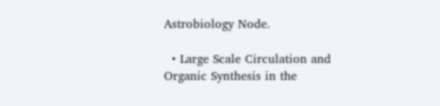Astrobiology Node.

  • Large Scale Circulation and Organic Synthesis in the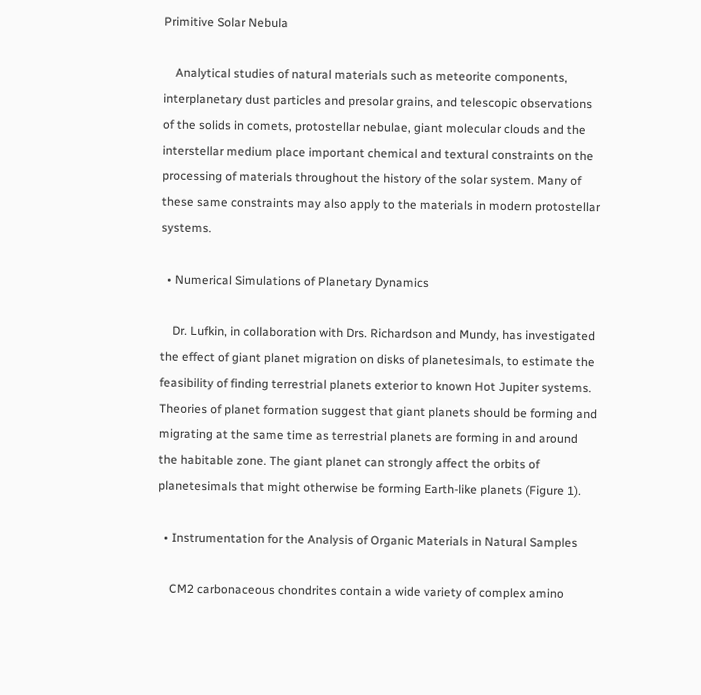Primitive Solar Nebula

    Analytical studies of natural materials such as meteorite components, interplanetary dust particles and presolar grains, and telescopic observations of the solids in comets, protostellar nebulae, giant molecular clouds and the interstellar medium place important chemical and textural constraints on the processing of materials throughout the history of the solar system. Many of these same constraints may also apply to the materials in modern protostellar systems.

  • Numerical Simulations of Planetary Dynamics

    Dr. Lufkin, in collaboration with Drs. Richardson and Mundy, has investigated the effect of giant planet migration on disks of planetesimals, to estimate the feasibility of finding terrestrial planets exterior to known Hot Jupiter systems. Theories of planet formation suggest that giant planets should be forming and migrating at the same time as terrestrial planets are forming in and around the habitable zone. The giant planet can strongly affect the orbits of planetesimals that might otherwise be forming Earth-like planets (Figure 1).

  • Instrumentation for the Analysis of Organic Materials in Natural Samples

    CM2 carbonaceous chondrites contain a wide variety of complex amino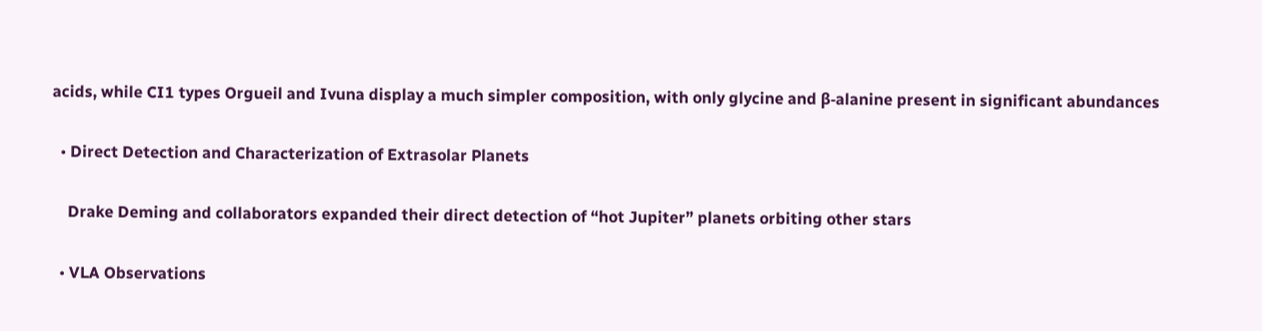acids, while CI1 types Orgueil and Ivuna display a much simpler composition, with only glycine and β-alanine present in significant abundances

  • Direct Detection and Characterization of Extrasolar Planets

    Drake Deming and collaborators expanded their direct detection of “hot Jupiter” planets orbiting other stars

  • VLA Observations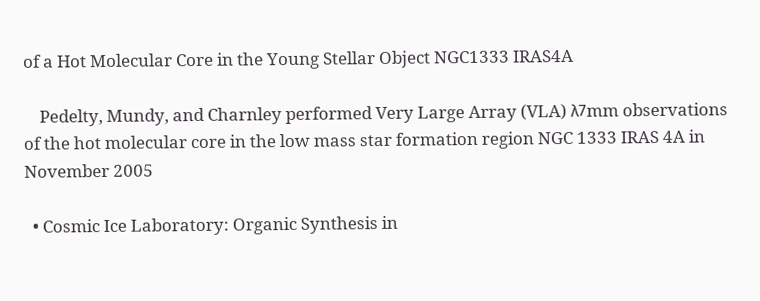of a Hot Molecular Core in the Young Stellar Object NGC1333 IRAS4A

    Pedelty, Mundy, and Charnley performed Very Large Array (VLA) λ7mm observations of the hot molecular core in the low mass star formation region NGC 1333 IRAS 4A in November 2005

  • Cosmic Ice Laboratory: Organic Synthesis in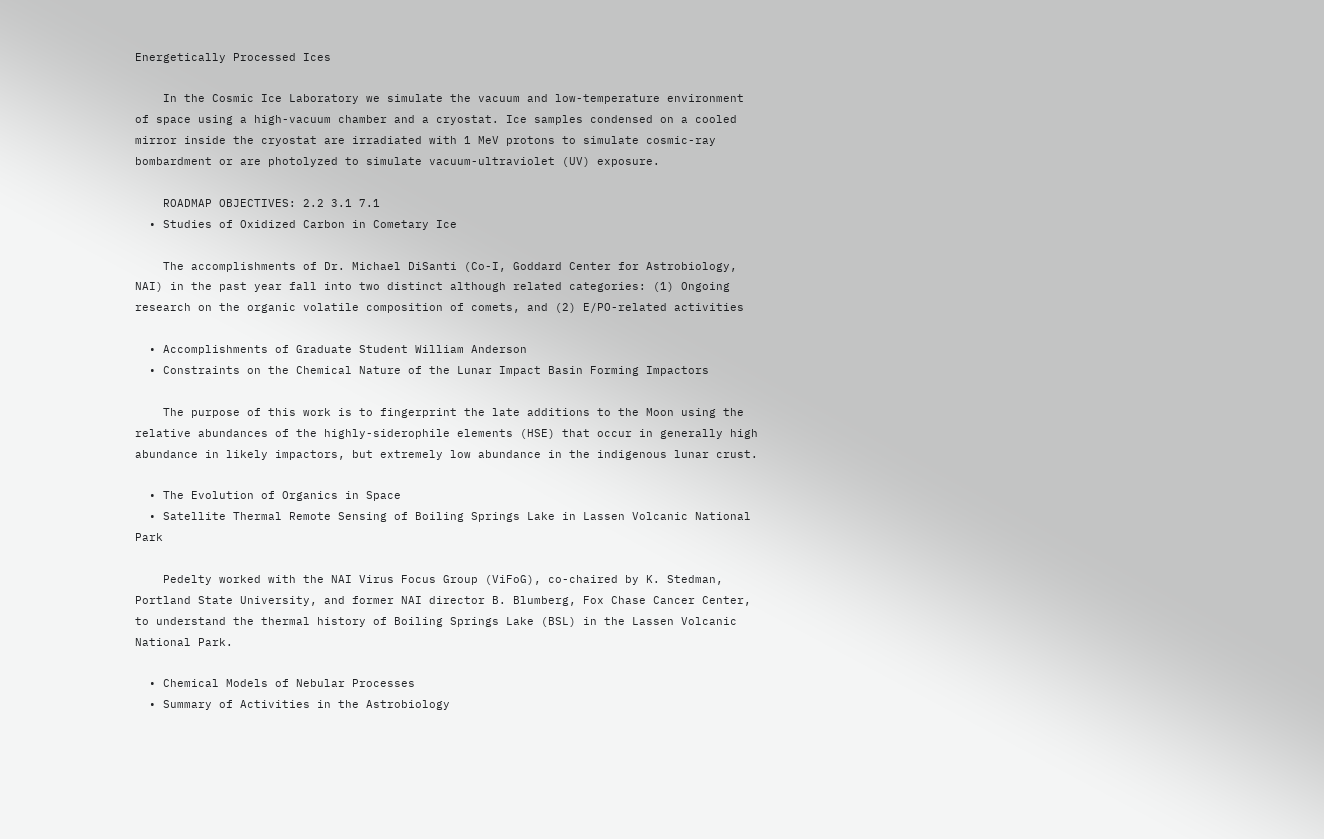Energetically Processed Ices

    In the Cosmic Ice Laboratory we simulate the vacuum and low-temperature environment of space using a high-vacuum chamber and a cryostat. Ice samples condensed on a cooled mirror inside the cryostat are irradiated with 1 MeV protons to simulate cosmic-ray bombardment or are photolyzed to simulate vacuum-ultraviolet (UV) exposure.

    ROADMAP OBJECTIVES: 2.2 3.1 7.1
  • Studies of Oxidized Carbon in Cometary Ice

    The accomplishments of Dr. Michael DiSanti (Co-I, Goddard Center for Astrobiology, NAI) in the past year fall into two distinct although related categories: (1) Ongoing research on the organic volatile composition of comets, and (2) E/PO-related activities

  • Accomplishments of Graduate Student William Anderson
  • Constraints on the Chemical Nature of the Lunar Impact Basin Forming Impactors

    The purpose of this work is to fingerprint the late additions to the Moon using the relative abundances of the highly-siderophile elements (HSE) that occur in generally high abundance in likely impactors, but extremely low abundance in the indigenous lunar crust.

  • The Evolution of Organics in Space
  • Satellite Thermal Remote Sensing of Boiling Springs Lake in Lassen Volcanic National Park

    Pedelty worked with the NAI Virus Focus Group (ViFoG), co-chaired by K. Stedman, Portland State University, and former NAI director B. Blumberg, Fox Chase Cancer Center, to understand the thermal history of Boiling Springs Lake (BSL) in the Lassen Volcanic National Park.

  • Chemical Models of Nebular Processes
  • Summary of Activities in the Astrobiology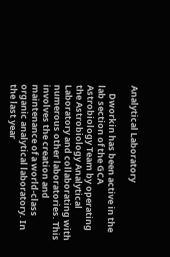Analytical Laboratory

    Dworkin has been active in the lab section of the GCA Astrobiology Team by operating the Astrobiology Analytical Laboratory and collaborating with numerous other laboratories. This involves the creation and maintenance of a world-class organic analytical laboratory. In the last year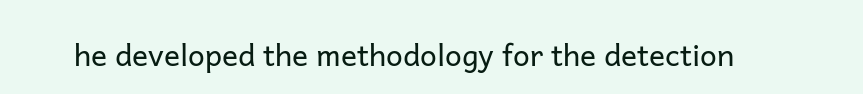he developed the methodology for the detection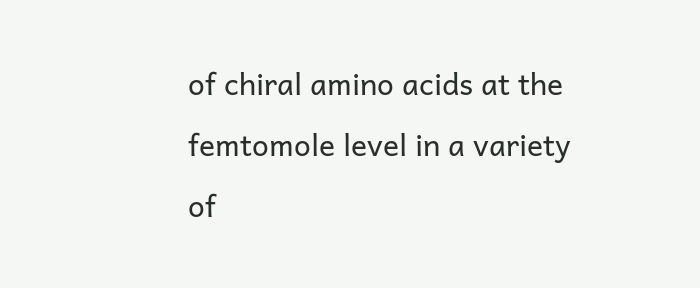of chiral amino acids at the femtomole level in a variety of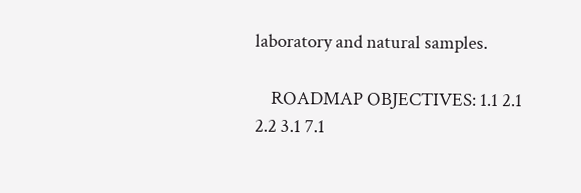laboratory and natural samples.

    ROADMAP OBJECTIVES: 1.1 2.1 2.2 3.1 7.1